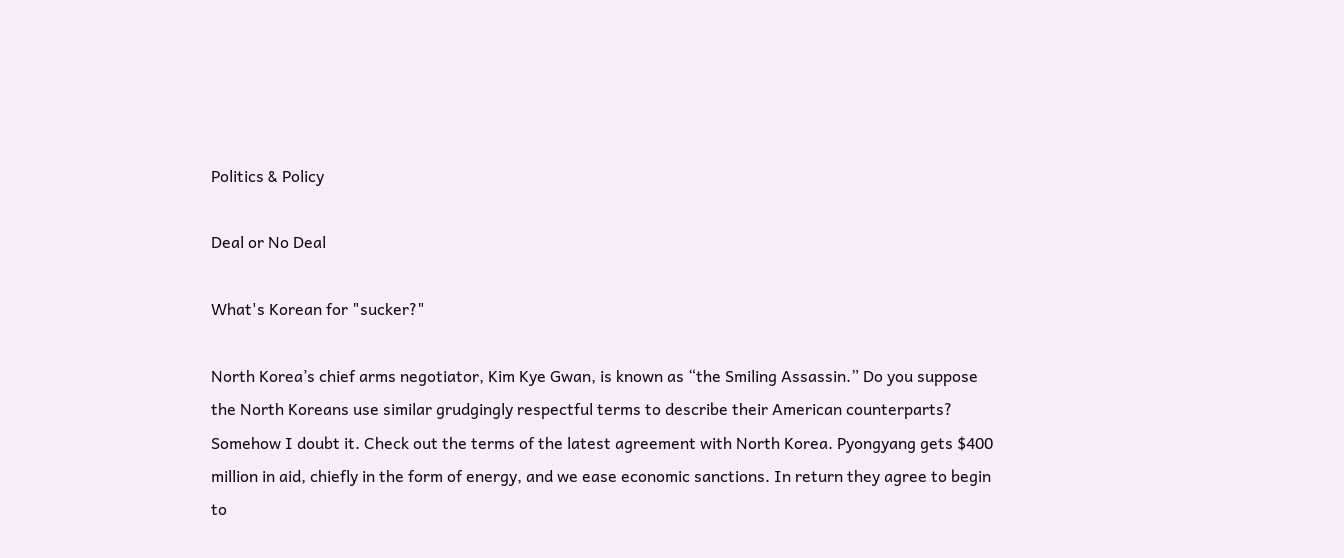Politics & Policy

Deal or No Deal

What's Korean for "sucker?"

North Korea’s chief arms negotiator, Kim Kye Gwan, is known as “the Smiling Assassin.” Do you suppose the North Koreans use similar grudgingly respectful terms to describe their American counterparts? Somehow I doubt it. Check out the terms of the latest agreement with North Korea. Pyongyang gets $400 million in aid, chiefly in the form of energy, and we ease economic sanctions. In return they agree to begin to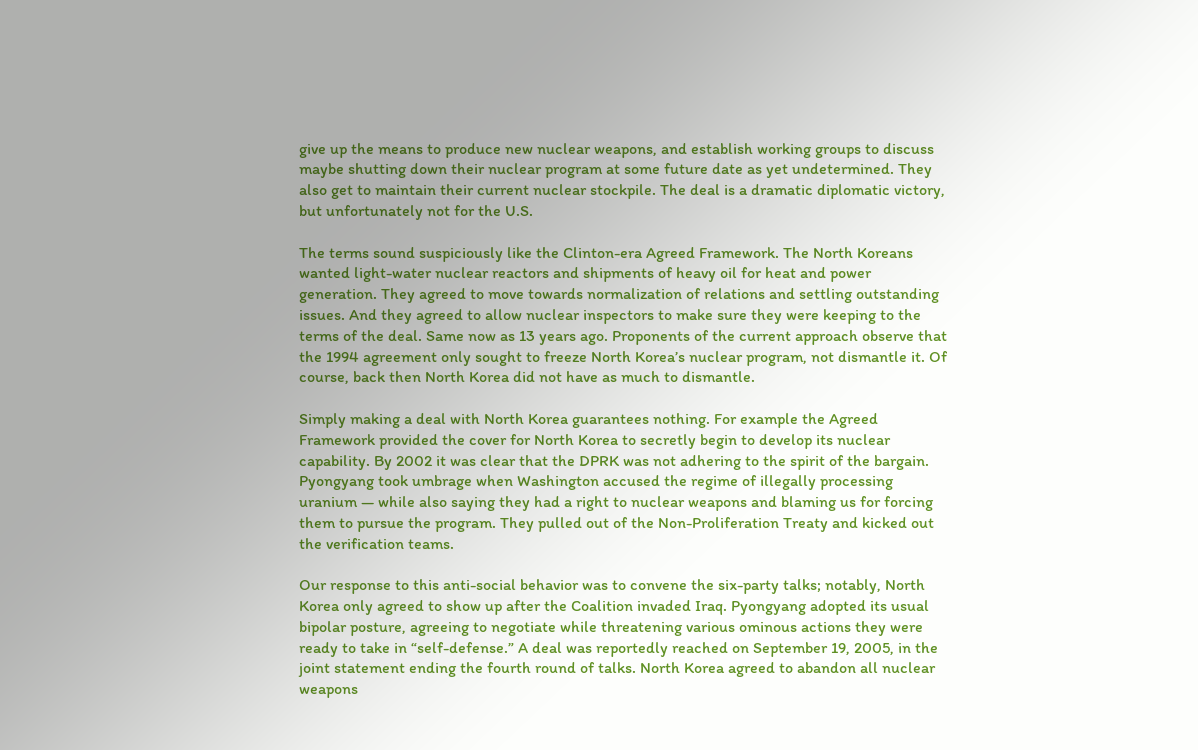give up the means to produce new nuclear weapons, and establish working groups to discuss maybe shutting down their nuclear program at some future date as yet undetermined. They also get to maintain their current nuclear stockpile. The deal is a dramatic diplomatic victory, but unfortunately not for the U.S.

The terms sound suspiciously like the Clinton-era Agreed Framework. The North Koreans wanted light-water nuclear reactors and shipments of heavy oil for heat and power generation. They agreed to move towards normalization of relations and settling outstanding issues. And they agreed to allow nuclear inspectors to make sure they were keeping to the terms of the deal. Same now as 13 years ago. Proponents of the current approach observe that the 1994 agreement only sought to freeze North Korea’s nuclear program, not dismantle it. Of course, back then North Korea did not have as much to dismantle.

Simply making a deal with North Korea guarantees nothing. For example the Agreed Framework provided the cover for North Korea to secretly begin to develop its nuclear capability. By 2002 it was clear that the DPRK was not adhering to the spirit of the bargain. Pyongyang took umbrage when Washington accused the regime of illegally processing uranium — while also saying they had a right to nuclear weapons and blaming us for forcing them to pursue the program. They pulled out of the Non-Proliferation Treaty and kicked out the verification teams.

Our response to this anti-social behavior was to convene the six-party talks; notably, North Korea only agreed to show up after the Coalition invaded Iraq. Pyongyang adopted its usual bipolar posture, agreeing to negotiate while threatening various ominous actions they were ready to take in “self-defense.” A deal was reportedly reached on September 19, 2005, in the joint statement ending the fourth round of talks. North Korea agreed to abandon all nuclear weapons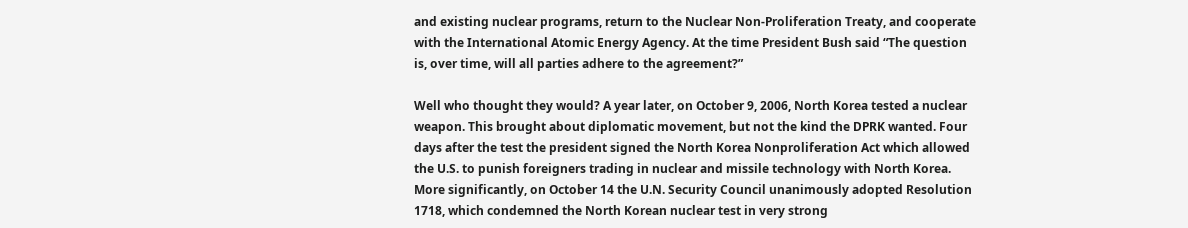and existing nuclear programs, return to the Nuclear Non-Proliferation Treaty, and cooperate with the International Atomic Energy Agency. At the time President Bush said “The question is, over time, will all parties adhere to the agreement?”

Well who thought they would? A year later, on October 9, 2006, North Korea tested a nuclear weapon. This brought about diplomatic movement, but not the kind the DPRK wanted. Four days after the test the president signed the North Korea Nonproliferation Act which allowed the U.S. to punish foreigners trading in nuclear and missile technology with North Korea. More significantly, on October 14 the U.N. Security Council unanimously adopted Resolution 1718, which condemned the North Korean nuclear test in very strong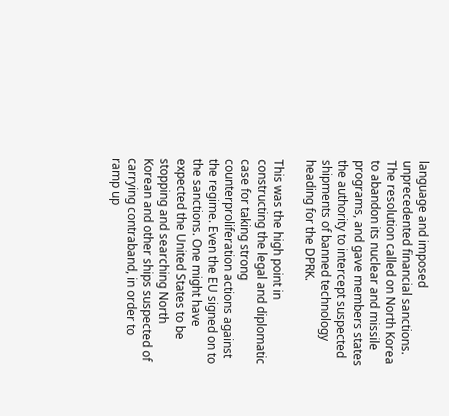language and imposed unprecedented financial sanctions. The resolution called on North Korea to abandon its nuclear and missile programs, and gave members states the authority to intercept suspected shipments of banned technology heading for the DPRK.

This was the high point in constructing the legal and diplomatic case for taking strong counterproliferation actions against the regime. Even the EU signed on to the sanctions. One might have expected the United States to be stopping and searching North Korean and other ships suspected of carrying contraband, in order to ramp up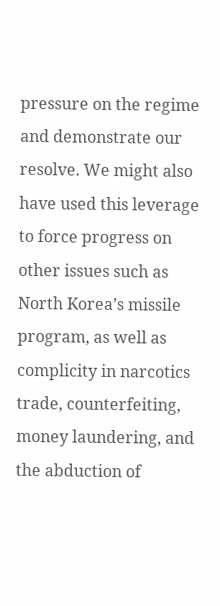pressure on the regime and demonstrate our resolve. We might also have used this leverage to force progress on other issues such as North Korea’s missile program, as well as complicity in narcotics trade, counterfeiting, money laundering, and the abduction of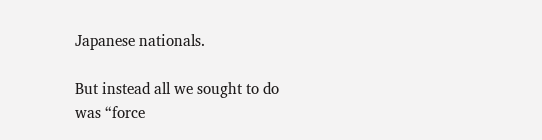Japanese nationals.

But instead all we sought to do was “force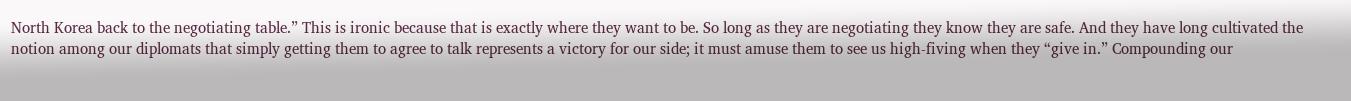North Korea back to the negotiating table.” This is ironic because that is exactly where they want to be. So long as they are negotiating they know they are safe. And they have long cultivated the notion among our diplomats that simply getting them to agree to talk represents a victory for our side; it must amuse them to see us high-fiving when they “give in.” Compounding our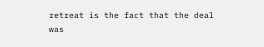retreat is the fact that the deal was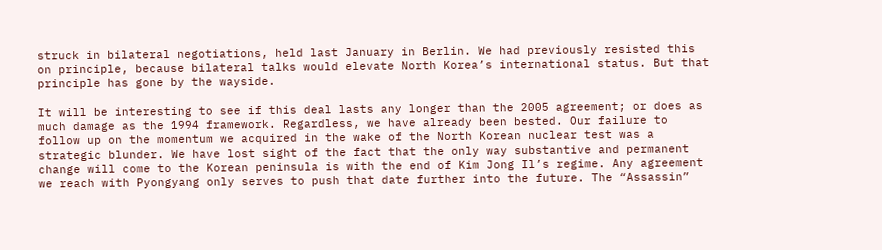struck in bilateral negotiations, held last January in Berlin. We had previously resisted this on principle, because bilateral talks would elevate North Korea’s international status. But that principle has gone by the wayside.

It will be interesting to see if this deal lasts any longer than the 2005 agreement; or does as much damage as the 1994 framework. Regardless, we have already been bested. Our failure to follow up on the momentum we acquired in the wake of the North Korean nuclear test was a strategic blunder. We have lost sight of the fact that the only way substantive and permanent change will come to the Korean peninsula is with the end of Kim Jong Il’s regime. Any agreement we reach with Pyongyang only serves to push that date further into the future. The “Assassin”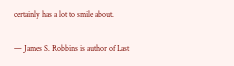certainly has a lot to smile about.

— James S. Robbins is author of Last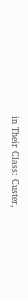in Their Class: Custer,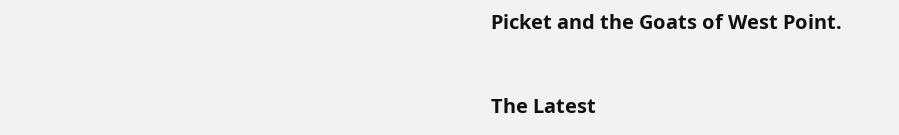Picket and the Goats of West Point.


The Latest